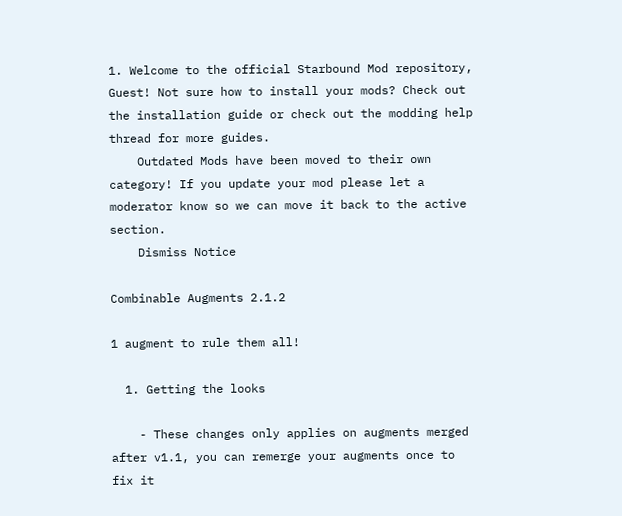1. Welcome to the official Starbound Mod repository, Guest! Not sure how to install your mods? Check out the installation guide or check out the modding help thread for more guides.
    Outdated Mods have been moved to their own category! If you update your mod please let a moderator know so we can move it back to the active section.
    Dismiss Notice

Combinable Augments 2.1.2

1 augment to rule them all!

  1. Getting the looks

    - These changes only applies on augments merged after v1.1, you can remerge your augments once to fix it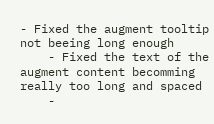- Fixed the augment tooltip not beeing long enough
    - Fixed the text of the augment content becomming really too long and spaced
    -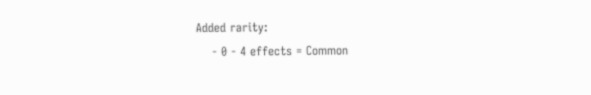Added rarity:
    - 0 - 4 effects = Common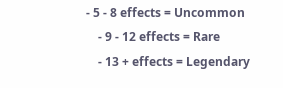- 5 - 8 effects = Uncommon
    - 9 - 12 effects = Rare
    - 13 + effects = Legendary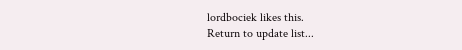lordbociek likes this.
Return to update list...